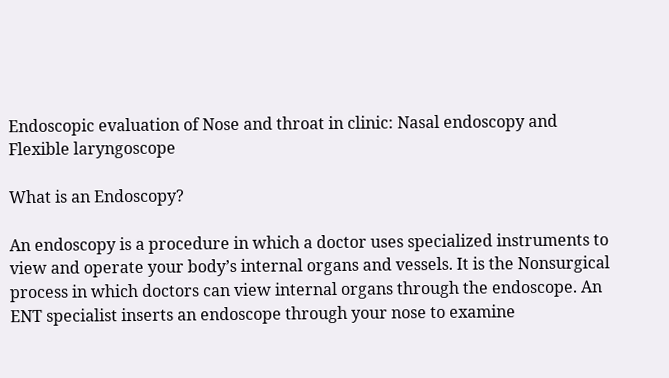Endoscopic evaluation of Nose and throat in clinic: Nasal endoscopy and Flexible laryngoscope

What is an Endoscopy?

An endoscopy is a procedure in which a doctor uses specialized instruments to view and operate your body’s internal organs and vessels. It is the Nonsurgical process in which doctors can view internal organs through the endoscope. An ENT specialist inserts an endoscope through your nose to examine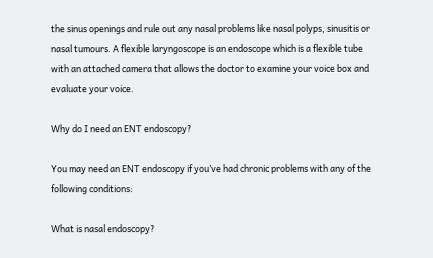the sinus openings and rule out any nasal problems like nasal polyps, sinusitis or nasal tumours. A flexible laryngoscope is an endoscope which is a flexible tube with an attached camera that allows the doctor to examine your voice box and evaluate your voice.

Why do I need an ENT endoscopy?

You may need an ENT endoscopy if you’ve had chronic problems with any of the following conditions:

What is nasal endoscopy?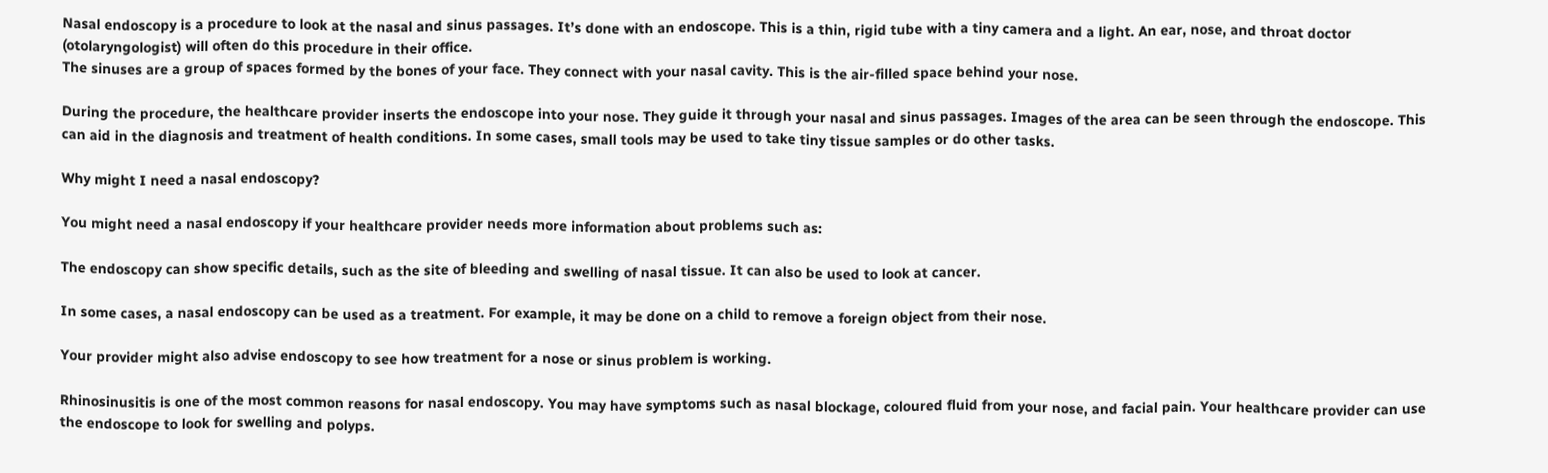Nasal endoscopy is a procedure to look at the nasal and sinus passages. It’s done with an endoscope. This is a thin, rigid tube with a tiny camera and a light. An ear, nose, and throat doctor (otolaryngologist) will often do this procedure in their office.
The sinuses are a group of spaces formed by the bones of your face. They connect with your nasal cavity. This is the air-filled space behind your nose.

During the procedure, the healthcare provider inserts the endoscope into your nose. They guide it through your nasal and sinus passages. Images of the area can be seen through the endoscope. This can aid in the diagnosis and treatment of health conditions. In some cases, small tools may be used to take tiny tissue samples or do other tasks.

Why might I need a nasal endoscopy?

You might need a nasal endoscopy if your healthcare provider needs more information about problems such as:

The endoscopy can show specific details, such as the site of bleeding and swelling of nasal tissue. It can also be used to look at cancer.

In some cases, a nasal endoscopy can be used as a treatment. For example, it may be done on a child to remove a foreign object from their nose.

Your provider might also advise endoscopy to see how treatment for a nose or sinus problem is working.

Rhinosinusitis is one of the most common reasons for nasal endoscopy. You may have symptoms such as nasal blockage, coloured fluid from your nose, and facial pain. Your healthcare provider can use the endoscope to look for swelling and polyps.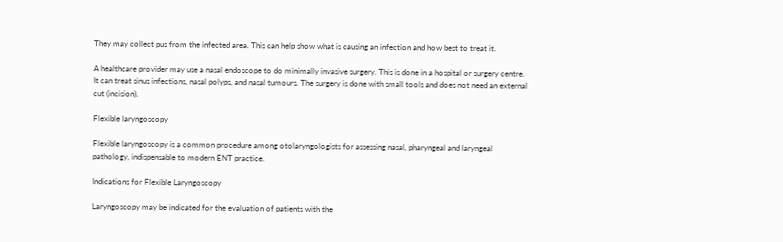They may collect pus from the infected area. This can help show what is causing an infection and how best to treat it.

A healthcare provider may use a nasal endoscope to do minimally invasive surgery. This is done in a hospital or surgery centre. It can treat sinus infections, nasal polyps, and nasal tumours. The surgery is done with small tools and does not need an external cut (incision).

Flexible laryngoscopy

Flexible laryngoscopy is a common procedure among otolaryngologists for assessing nasal, pharyngeal and laryngeal pathology, indispensable to modern ENT practice.

Indications for Flexible Laryngoscopy

Laryngoscopy may be indicated for the evaluation of patients with the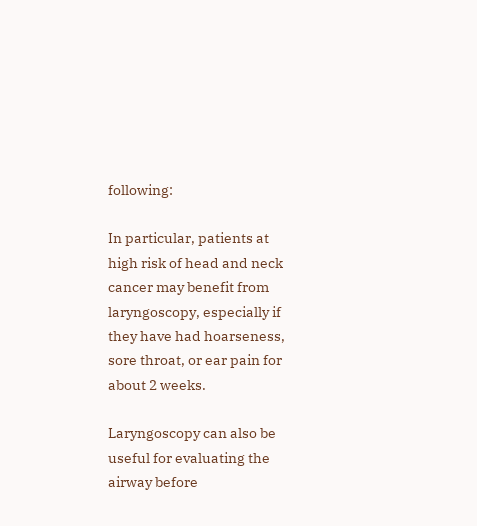following:

In particular, patients at high risk of head and neck cancer may benefit from laryngoscopy, especially if they have had hoarseness, sore throat, or ear pain for about 2 weeks.

Laryngoscopy can also be useful for evaluating the airway before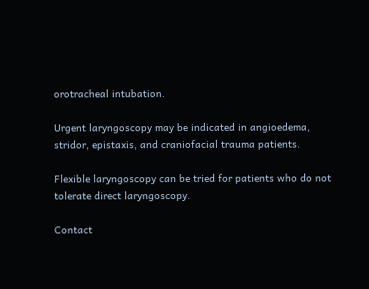orotracheal intubation.

Urgent laryngoscopy may be indicated in angioedema, stridor, epistaxis, and craniofacial trauma patients.

Flexible laryngoscopy can be tried for patients who do not tolerate direct laryngoscopy.

Contact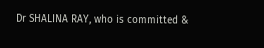Dr SHALINA RAY, who is committed &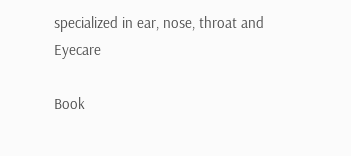specialized in ear, nose, throat and Eyecare

Book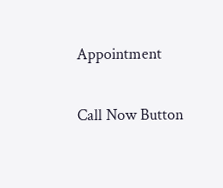Appointment

Call Now Button